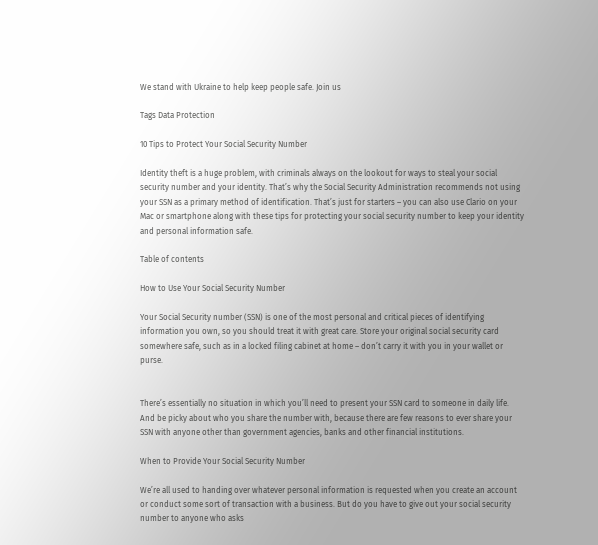We stand with Ukraine to help keep people safe. Join us

Tags Data Protection

10 Tips to Protect Your Social Security Number

Identity theft is a huge problem, with criminals always on the lookout for ways to steal your social security number and your identity. That’s why the Social Security Administration recommends not using your SSN as a primary method of identification. That’s just for starters – you can also use Clario on your Mac or smartphone along with these tips for protecting your social security number to keep your identity and personal information safe.

Table of contents

How to Use Your Social Security Number

Your Social Security number (SSN) is one of the most personal and critical pieces of identifying information you own, so you should treat it with great care. Store your original social security card somewhere safe, such as in a locked filing cabinet at home – don’t carry it with you in your wallet or purse.


There’s essentially no situation in which you’ll need to present your SSN card to someone in daily life. And be picky about who you share the number with, because there are few reasons to ever share your SSN with anyone other than government agencies, banks and other financial institutions.

When to Provide Your Social Security Number

We’re all used to handing over whatever personal information is requested when you create an account or conduct some sort of transaction with a business. But do you have to give out your social security number to anyone who asks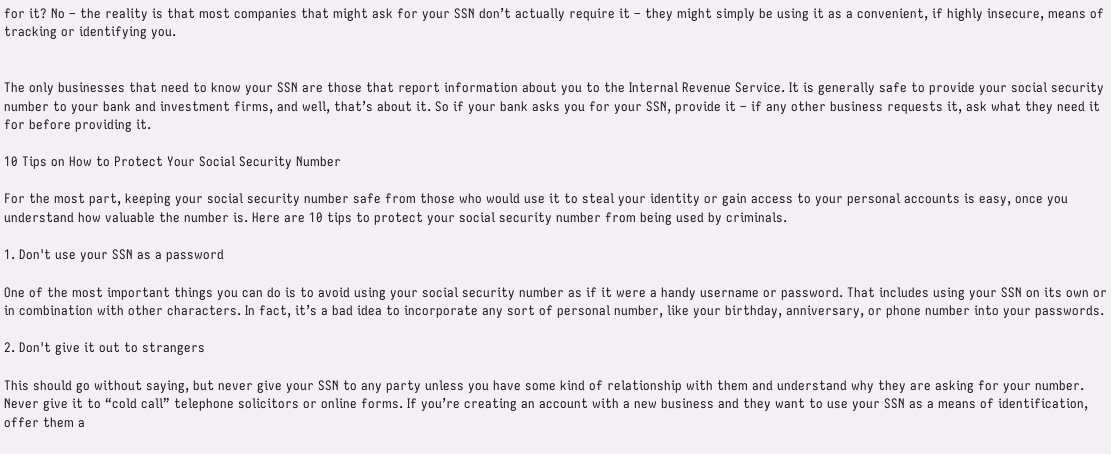for it? No – the reality is that most companies that might ask for your SSN don’t actually require it – they might simply be using it as a convenient, if highly insecure, means of tracking or identifying you.


The only businesses that need to know your SSN are those that report information about you to the Internal Revenue Service. It is generally safe to provide your social security number to your bank and investment firms, and well, that’s about it. So if your bank asks you for your SSN, provide it – if any other business requests it, ask what they need it for before providing it.

10 Tips on How to Protect Your Social Security Number

For the most part, keeping your social security number safe from those who would use it to steal your identity or gain access to your personal accounts is easy, once you understand how valuable the number is. Here are 10 tips to protect your social security number from being used by criminals.

1. Don't use your SSN as a password

One of the most important things you can do is to avoid using your social security number as if it were a handy username or password. That includes using your SSN on its own or in combination with other characters. In fact, it’s a bad idea to incorporate any sort of personal number, like your birthday, anniversary, or phone number into your passwords.

2. Don't give it out to strangers

This should go without saying, but never give your SSN to any party unless you have some kind of relationship with them and understand why they are asking for your number. Never give it to “cold call” telephone solicitors or online forms. If you’re creating an account with a new business and they want to use your SSN as a means of identification, offer them a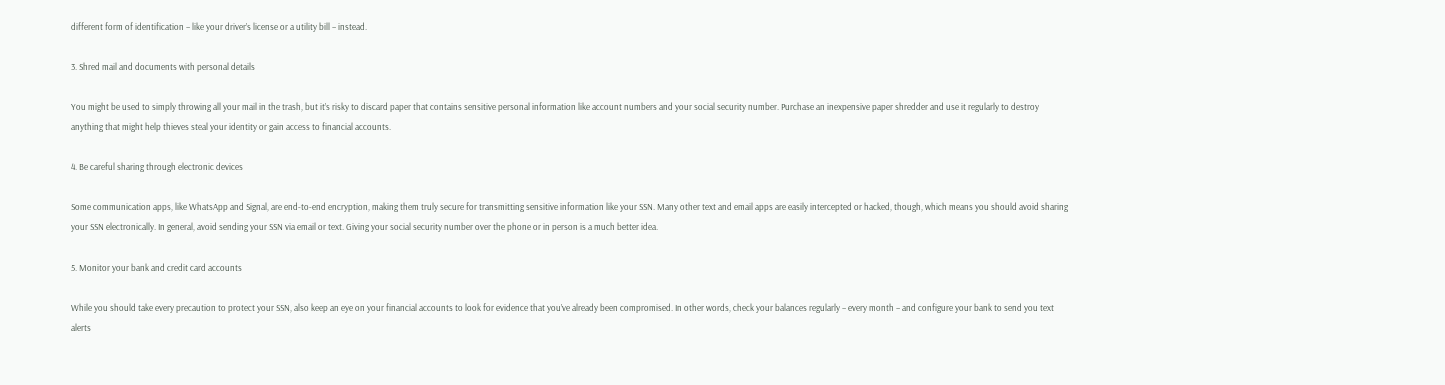different form of identification – like your driver’s license or a utility bill – instead.

3. Shred mail and documents with personal details

You might be used to simply throwing all your mail in the trash, but it’s risky to discard paper that contains sensitive personal information like account numbers and your social security number. Purchase an inexpensive paper shredder and use it regularly to destroy anything that might help thieves steal your identity or gain access to financial accounts.

4. Be careful sharing through electronic devices

Some communication apps, like WhatsApp and Signal, are end-to-end encryption, making them truly secure for transmitting sensitive information like your SSN. Many other text and email apps are easily intercepted or hacked, though, which means you should avoid sharing your SSN electronically. In general, avoid sending your SSN via email or text. Giving your social security number over the phone or in person is a much better idea.

5. Monitor your bank and credit card accounts

While you should take every precaution to protect your SSN, also keep an eye on your financial accounts to look for evidence that you’ve already been compromised. In other words, check your balances regularly – every month – and configure your bank to send you text alerts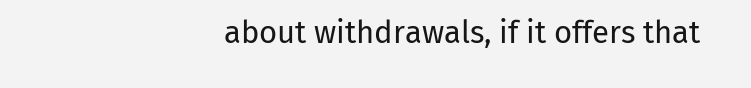about withdrawals, if it offers that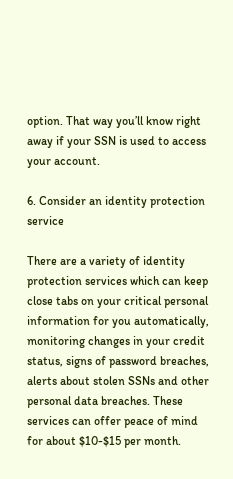option. That way you’ll know right away if your SSN is used to access your account.

6. Consider an identity protection service

There are a variety of identity protection services which can keep close tabs on your critical personal information for you automatically, monitoring changes in your credit status, signs of password breaches, alerts about stolen SSNs and other personal data breaches. These services can offer peace of mind for about $10-$15 per month.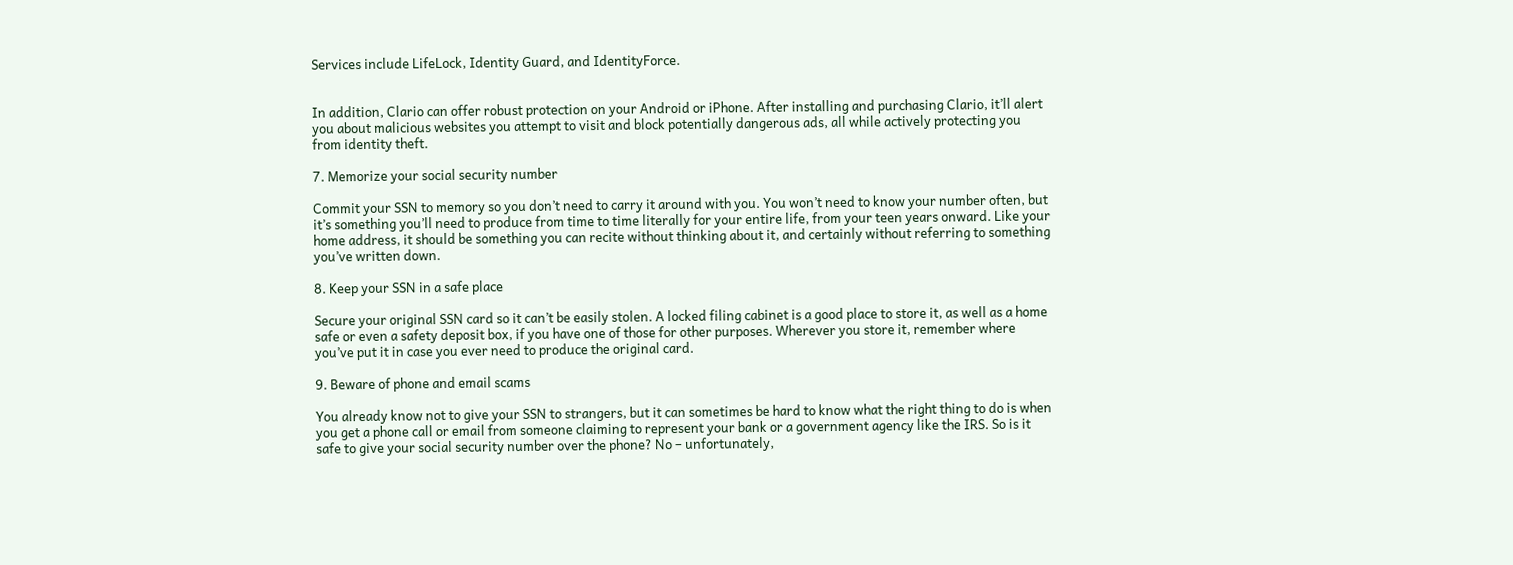Services include LifeLock, Identity Guard, and IdentityForce.


In addition, Clario can offer robust protection on your Android or iPhone. After installing and purchasing Clario, it’ll alert you about malicious websites you attempt to visit and block potentially dangerous ads, all while actively protecting you from identity theft.

7. Memorize your social security number

Commit your SSN to memory so you don’t need to carry it around with you. You won’t need to know your number often, but it’s something you’ll need to produce from time to time literally for your entire life, from your teen years onward. Like your home address, it should be something you can recite without thinking about it, and certainly without referring to something you’ve written down.

8. Keep your SSN in a safe place

Secure your original SSN card so it can’t be easily stolen. A locked filing cabinet is a good place to store it, as well as a home safe or even a safety deposit box, if you have one of those for other purposes. Wherever you store it, remember where you’ve put it in case you ever need to produce the original card.

9. Beware of phone and email scams

You already know not to give your SSN to strangers, but it can sometimes be hard to know what the right thing to do is when you get a phone call or email from someone claiming to represent your bank or a government agency like the IRS. So is it safe to give your social security number over the phone? No – unfortunately,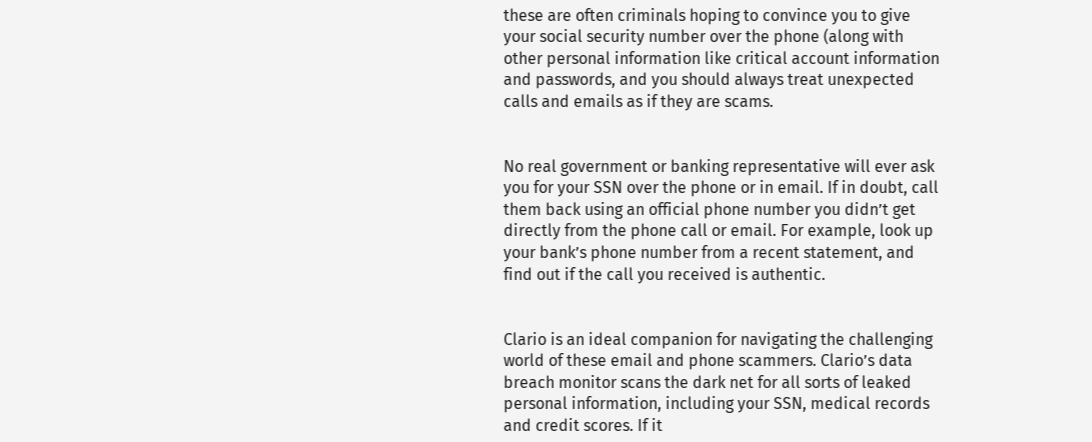these are often criminals hoping to convince you to give your social security number over the phone (along with other personal information like critical account information and passwords, and you should always treat unexpected calls and emails as if they are scams.


No real government or banking representative will ever ask you for your SSN over the phone or in email. If in doubt, call them back using an official phone number you didn’t get directly from the phone call or email. For example, look up your bank’s phone number from a recent statement, and find out if the call you received is authentic.


Clario is an ideal companion for navigating the challenging world of these email and phone scammers. Clario’s data breach monitor scans the dark net for all sorts of leaked personal information, including your SSN, medical records and credit scores. If it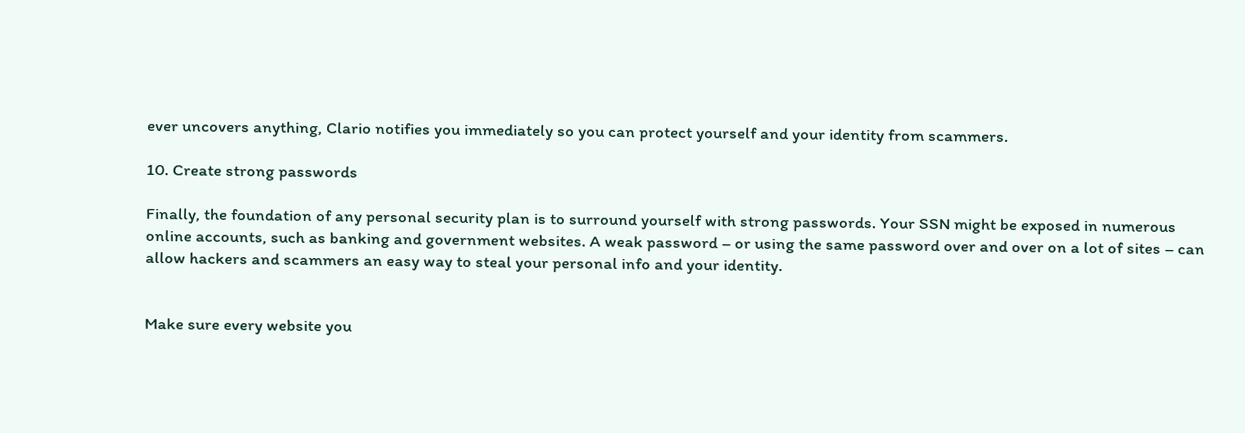ever uncovers anything, Clario notifies you immediately so you can protect yourself and your identity from scammers.

10. Create strong passwords

Finally, the foundation of any personal security plan is to surround yourself with strong passwords. Your SSN might be exposed in numerous online accounts, such as banking and government websites. A weak password – or using the same password over and over on a lot of sites – can allow hackers and scammers an easy way to steal your personal info and your identity.


Make sure every website you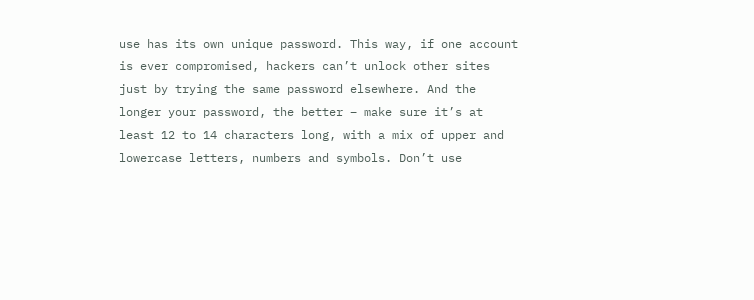use has its own unique password. This way, if one account is ever compromised, hackers can’t unlock other sites just by trying the same password elsewhere. And the longer your password, the better – make sure it’s at least 12 to 14 characters long, with a mix of upper and lowercase letters, numbers and symbols. Don’t use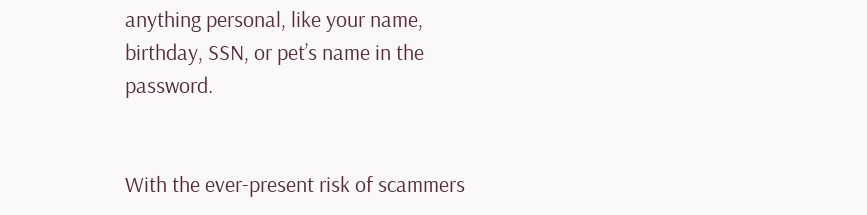anything personal, like your name, birthday, SSN, or pet’s name in the password.


With the ever-present risk of scammers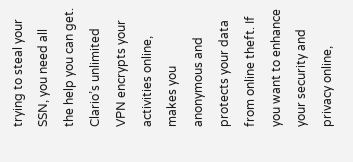trying to steal your SSN, you need all the help you can get. Clario’s unlimited VPN encrypts your activities online, makes you anonymous and protects your data from online theft. If you want to enhance your security and privacy online,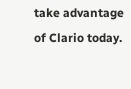take advantage of Clario today.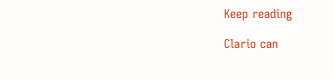Keep reading

Clario can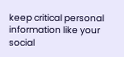keep critical personal information like your social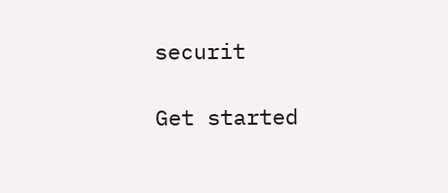securit

Get started